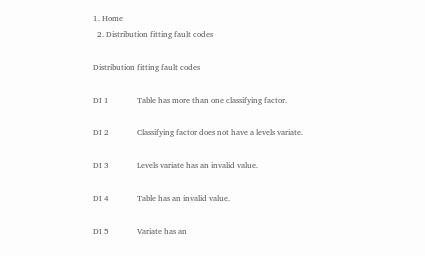1. Home
  2. Distribution fitting fault codes

Distribution fitting fault codes

DI 1              Table has more than one classifying factor.

DI 2              Classifying factor does not have a levels variate.

DI 3              Levels variate has an invalid value.

DI 4              Table has an invalid value.

DI 5              Variate has an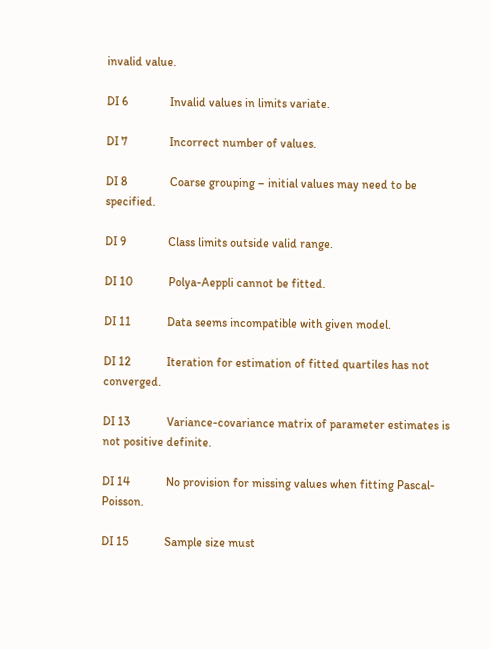invalid value.

DI 6              Invalid values in limits variate.

DI 7              Incorrect number of values.

DI 8              Coarse grouping – initial values may need to be specified.

DI 9              Class limits outside valid range.

DI 10            Polya-Aeppli cannot be fitted.

DI 11            Data seems incompatible with given model.

DI 12            Iteration for estimation of fitted quartiles has not converged.

DI 13            Variance-covariance matrix of parameter estimates is not positive definite.

DI 14            No provision for missing values when fitting Pascal-Poisson.

DI 15            Sample size must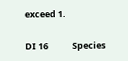exceed 1.

DI 16            Species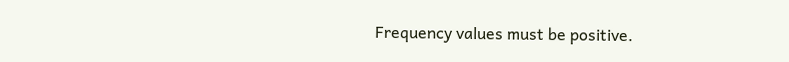Frequency values must be positive.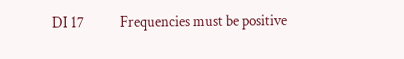DI 17            Frequencies must be positive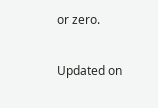or zero.

Updated on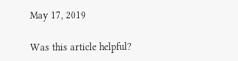May 17, 2019

Was this article helpful?